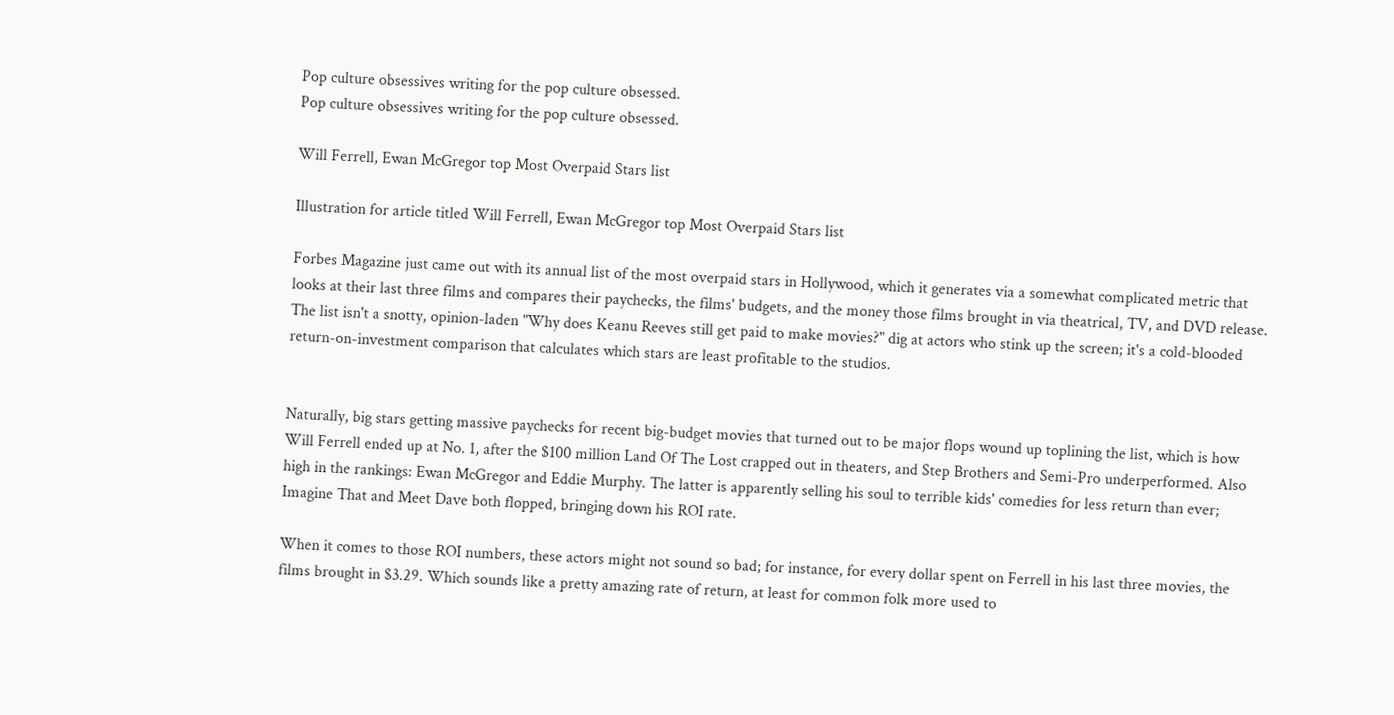Pop culture obsessives writing for the pop culture obsessed.
Pop culture obsessives writing for the pop culture obsessed.

Will Ferrell, Ewan McGregor top Most Overpaid Stars list

Illustration for article titled Will Ferrell, Ewan McGregor top Most Overpaid Stars list

Forbes Magazine just came out with its annual list of the most overpaid stars in Hollywood, which it generates via a somewhat complicated metric that looks at their last three films and compares their paychecks, the films' budgets, and the money those films brought in via theatrical, TV, and DVD release. The list isn't a snotty, opinion-laden "Why does Keanu Reeves still get paid to make movies?" dig at actors who stink up the screen; it's a cold-blooded return-on-investment comparison that calculates which stars are least profitable to the studios.


Naturally, big stars getting massive paychecks for recent big-budget movies that turned out to be major flops wound up toplining the list, which is how Will Ferrell ended up at No. 1, after the $100 million Land Of The Lost crapped out in theaters, and Step Brothers and Semi-Pro underperformed. Also high in the rankings: Ewan McGregor and Eddie Murphy. The latter is apparently selling his soul to terrible kids' comedies for less return than ever; Imagine That and Meet Dave both flopped, bringing down his ROI rate.

When it comes to those ROI numbers, these actors might not sound so bad; for instance, for every dollar spent on Ferrell in his last three movies, the films brought in $3.29. Which sounds like a pretty amazing rate of return, at least for common folk more used to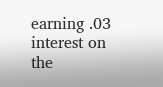earning .03 interest on the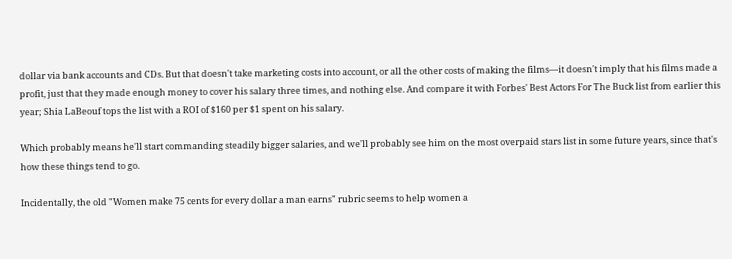dollar via bank accounts and CDs. But that doesn't take marketing costs into account, or all the other costs of making the films—it doesn't imply that his films made a profit, just that they made enough money to cover his salary three times, and nothing else. And compare it with Forbes' Best Actors For The Buck list from earlier this year; Shia LaBeouf tops the list with a ROI of $160 per $1 spent on his salary.

Which probably means he'll start commanding steadily bigger salaries, and we'll probably see him on the most overpaid stars list in some future years, since that's how these things tend to go.

Incidentally, the old "Women make 75 cents for every dollar a man earns" rubric seems to help women a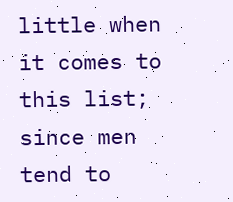little when it comes to this list; since men tend to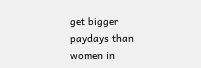get bigger paydays than women in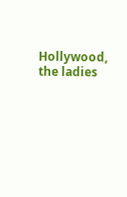Hollywood, the ladies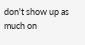don't show up as much on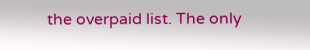the overpaid list. The only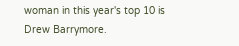woman in this year's top 10 is Drew Barrymore.